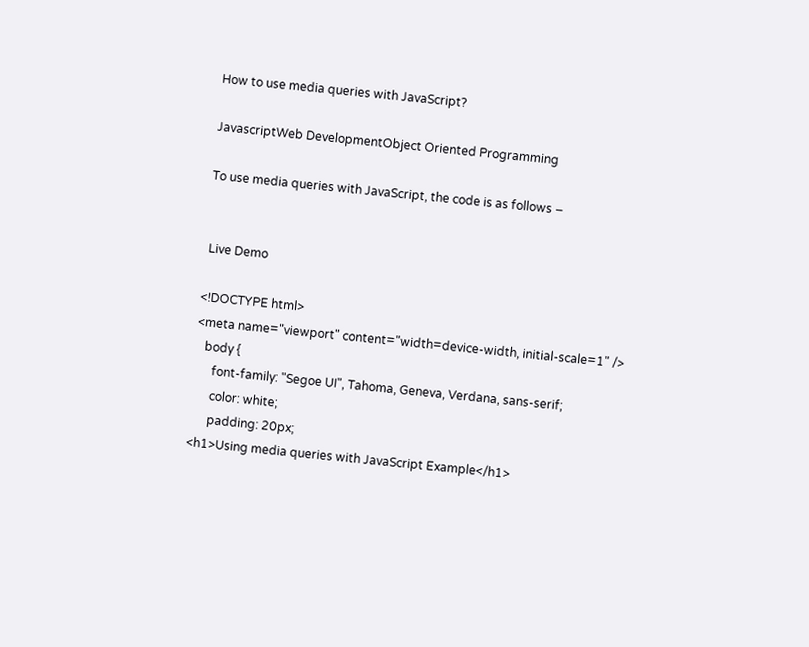How to use media queries with JavaScript?

JavascriptWeb DevelopmentObject Oriented Programming

To use media queries with JavaScript, the code is as follows −


 Live Demo

<!DOCTYPE html>
<meta name="viewport" content="width=device-width, initial-scale=1" />
   body {
      font-family: "Segoe UI", Tahoma, Geneva, Verdana, sans-serif;
      color: white;
      padding: 20px;
<h1>Using media queries with JavaScript Example</h1>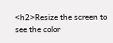<h2>Resize the screen to see the color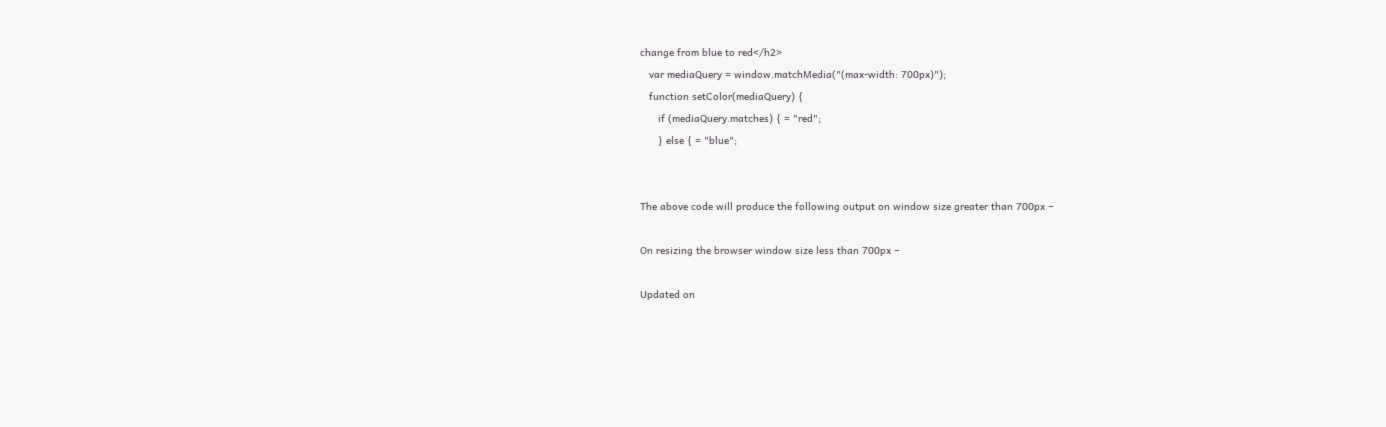change from blue to red</h2>
   var mediaQuery = window.matchMedia("(max-width: 700px)");
   function setColor(mediaQuery) {
      if (mediaQuery.matches) { = "red";
      } else { = "blue";


The above code will produce the following output on window size greater than 700px −

On resizing the browser window size less than 700px −

Updated on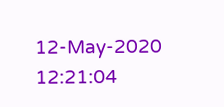12-May-2020 12:21:04